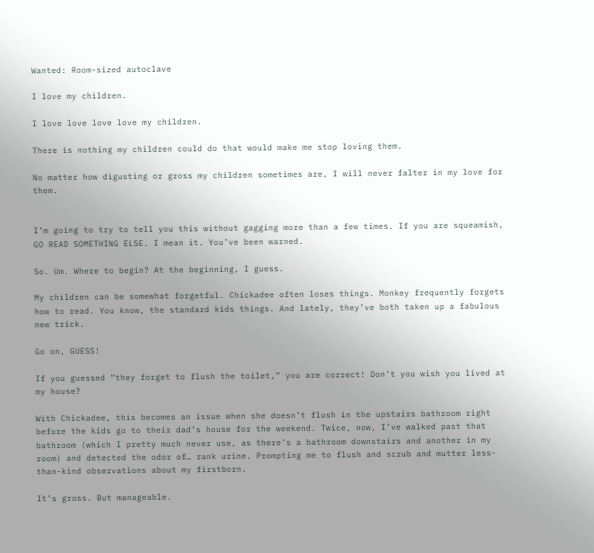Wanted: Room-sized autoclave

I love my children.

I love love love love my children.

There is nothing my children could do that would make me stop loving them.

No matter how digusting or gross my children sometimes are, I will never falter in my love for them.


I’m going to try to tell you this without gagging more than a few times. If you are squeamish, GO READ SOMETHING ELSE. I mean it. You’ve been warned.

So. Um. Where to begin? At the beginning, I guess.

My children can be somewhat forgetful. Chickadee often loses things. Monkey frequently forgets how to read. You know, the standard kids things. And lately, they’ve both taken up a fabulous new trick.

Go on, GUESS!

If you guessed “they forget to flush the toilet,” you are correct! Don’t you wish you lived at my house?

With Chickadee, this becomes an issue when she doesn’t flush in the upstairs bathroom right before the kids go to their dad’s house for the weekend. Twice, now, I’ve walked past that bathroom (which I pretty much never use, as there’s a bathroom downstairs and another in my room) and detected the odor of… rank urine. Prompting me to flush and scrub and mutter less-than-kind observations about my firstborn.

It’s gross. But manageable.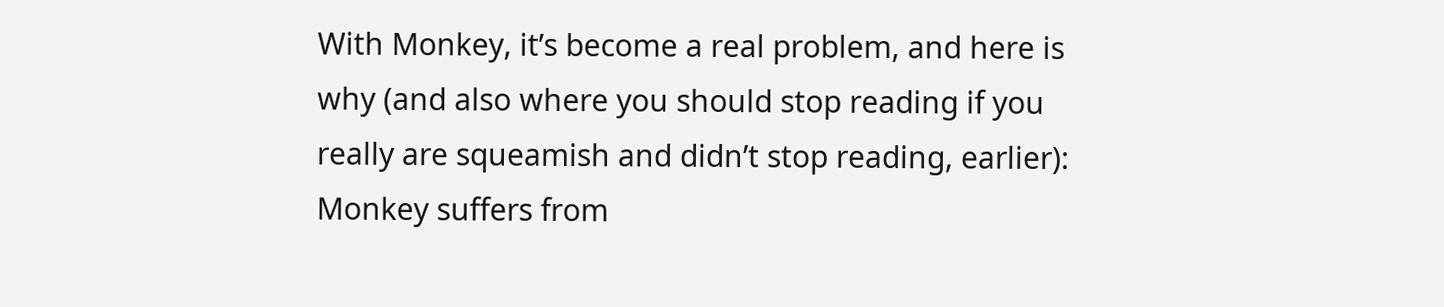With Monkey, it’s become a real problem, and here is why (and also where you should stop reading if you really are squeamish and didn’t stop reading, earlier): Monkey suffers from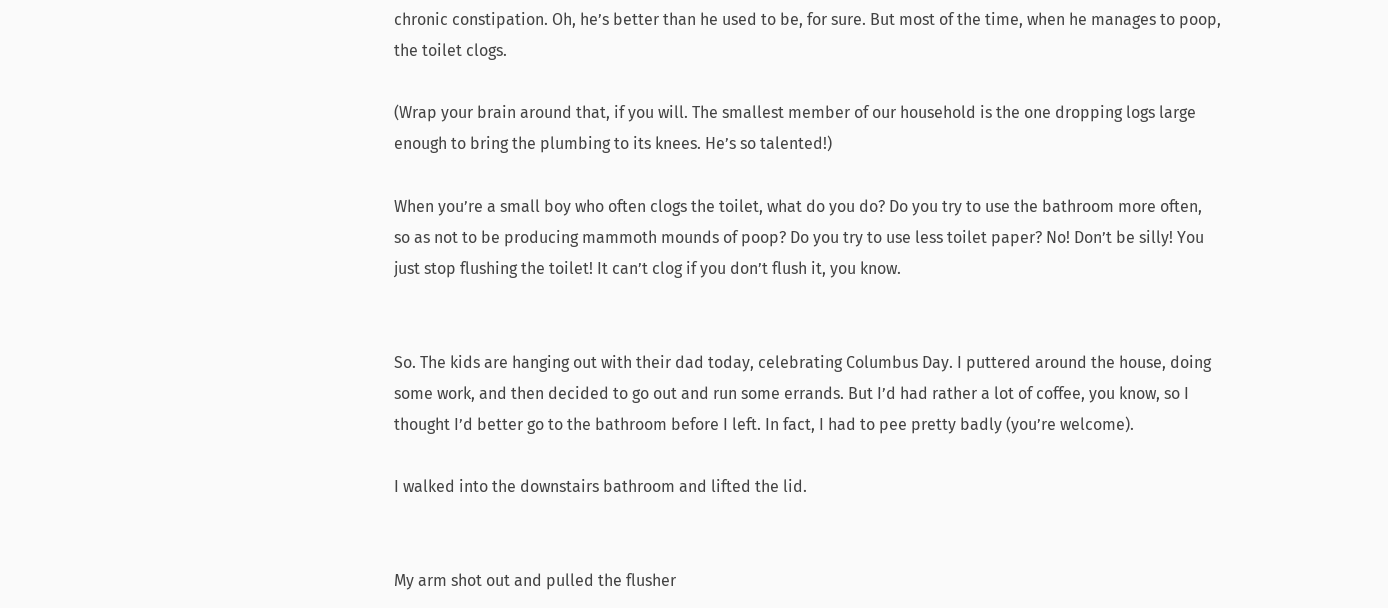chronic constipation. Oh, he’s better than he used to be, for sure. But most of the time, when he manages to poop, the toilet clogs.

(Wrap your brain around that, if you will. The smallest member of our household is the one dropping logs large enough to bring the plumbing to its knees. He’s so talented!)

When you’re a small boy who often clogs the toilet, what do you do? Do you try to use the bathroom more often, so as not to be producing mammoth mounds of poop? Do you try to use less toilet paper? No! Don’t be silly! You just stop flushing the toilet! It can’t clog if you don’t flush it, you know.


So. The kids are hanging out with their dad today, celebrating Columbus Day. I puttered around the house, doing some work, and then decided to go out and run some errands. But I’d had rather a lot of coffee, you know, so I thought I’d better go to the bathroom before I left. In fact, I had to pee pretty badly (you’re welcome).

I walked into the downstairs bathroom and lifted the lid.


My arm shot out and pulled the flusher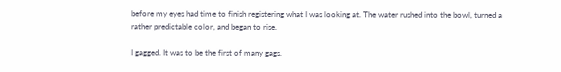before my eyes had time to finish registering what I was looking at. The water rushed into the bowl, turned a rather predictable color, and began to rise.

I gagged. It was to be the first of many gags.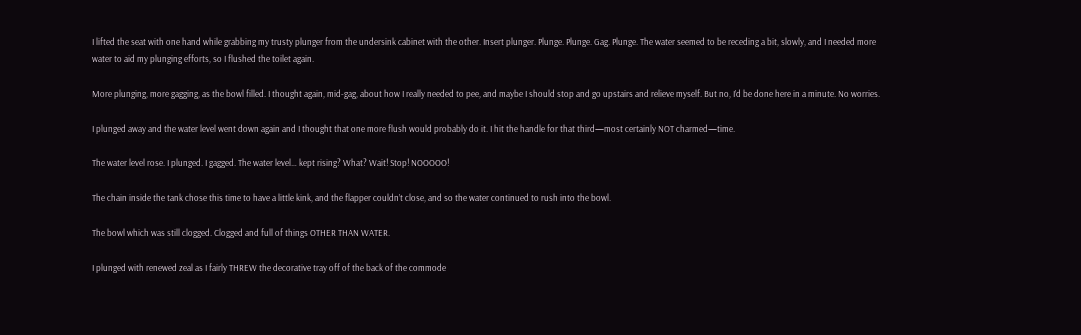I lifted the seat with one hand while grabbing my trusty plunger from the undersink cabinet with the other. Insert plunger. Plunge. Plunge. Gag. Plunge. The water seemed to be receding a bit, slowly, and I needed more water to aid my plunging efforts, so I flushed the toilet again.

More plunging, more gagging, as the bowl filled. I thought again, mid-gag, about how I really needed to pee, and maybe I should stop and go upstairs and relieve myself. But no, I’d be done here in a minute. No worries.

I plunged away and the water level went down again and I thought that one more flush would probably do it. I hit the handle for that third—most certainly NOT charmed—time.

The water level rose. I plunged. I gagged. The water level… kept rising? What? Wait! Stop! NOOOOO!

The chain inside the tank chose this time to have a little kink, and the flapper couldn’t close, and so the water continued to rush into the bowl.

The bowl which was still clogged. Clogged and full of things OTHER THAN WATER.

I plunged with renewed zeal as I fairly THREW the decorative tray off of the back of the commode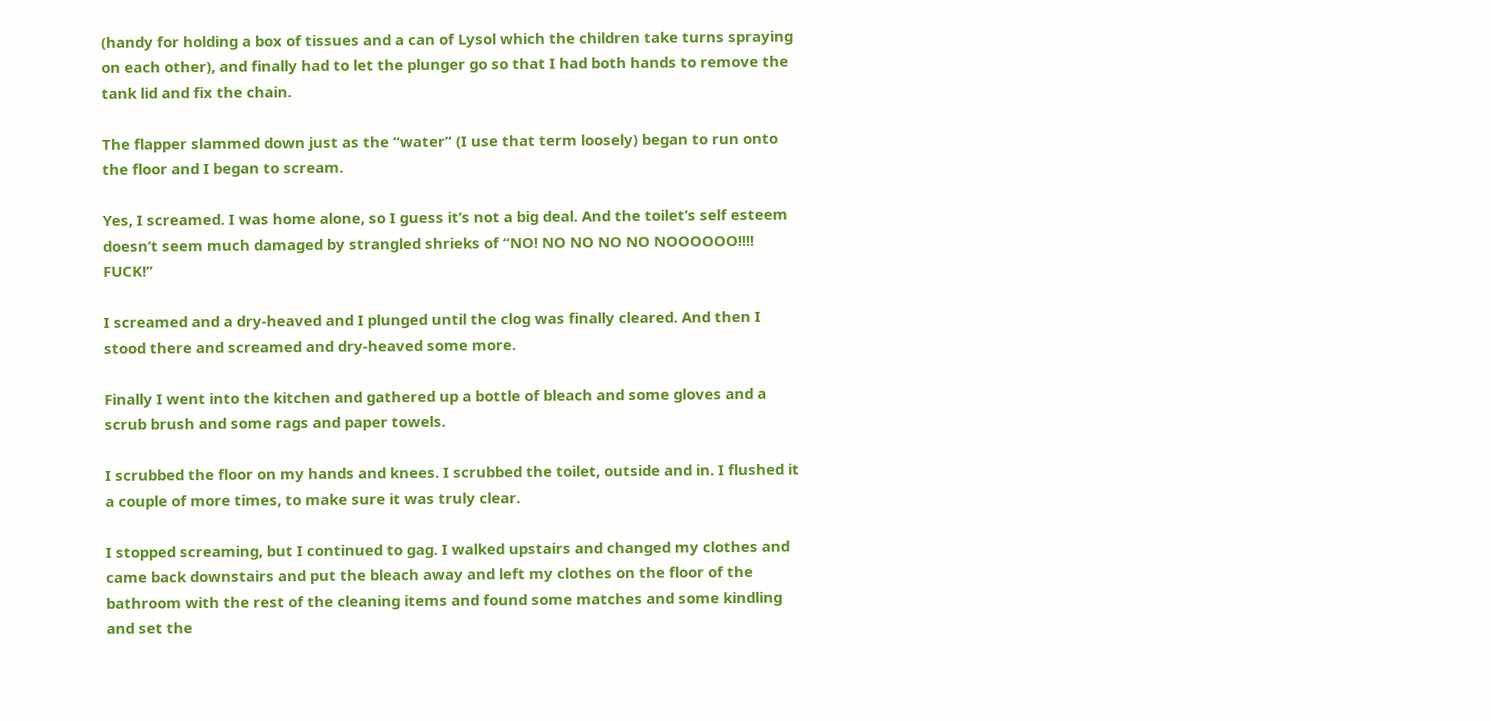(handy for holding a box of tissues and a can of Lysol which the children take turns spraying on each other), and finally had to let the plunger go so that I had both hands to remove the tank lid and fix the chain.

The flapper slammed down just as the “water” (I use that term loosely) began to run onto the floor and I began to scream.

Yes, I screamed. I was home alone, so I guess it’s not a big deal. And the toilet’s self esteem doesn’t seem much damaged by strangled shrieks of “NO! NO NO NO NO NOOOOOO!!!! FUCK!”

I screamed and a dry-heaved and I plunged until the clog was finally cleared. And then I stood there and screamed and dry-heaved some more.

Finally I went into the kitchen and gathered up a bottle of bleach and some gloves and a scrub brush and some rags and paper towels.

I scrubbed the floor on my hands and knees. I scrubbed the toilet, outside and in. I flushed it a couple of more times, to make sure it was truly clear.

I stopped screaming, but I continued to gag. I walked upstairs and changed my clothes and came back downstairs and put the bleach away and left my clothes on the floor of the bathroom with the rest of the cleaning items and found some matches and some kindling and set the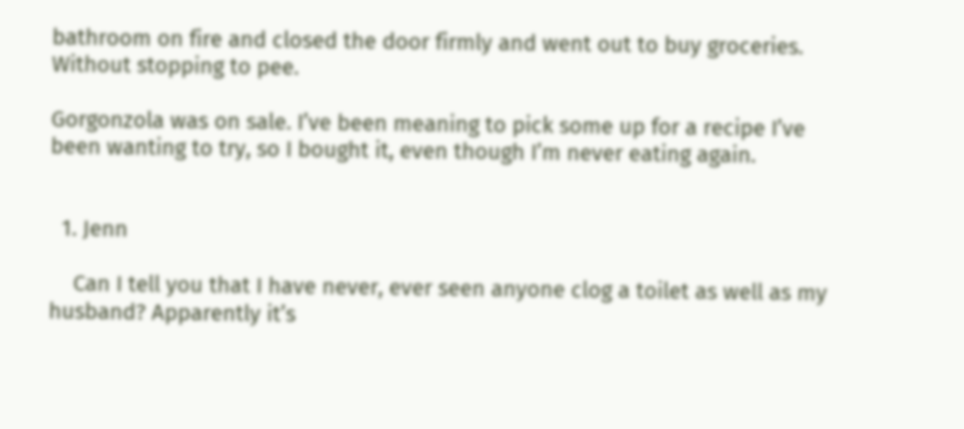bathroom on fire and closed the door firmly and went out to buy groceries. Without stopping to pee.

Gorgonzola was on sale. I’ve been meaning to pick some up for a recipe I’ve been wanting to try, so I bought it, even though I’m never eating again.


  1. Jenn

    Can I tell you that I have never, ever seen anyone clog a toilet as well as my husband? Apparently it’s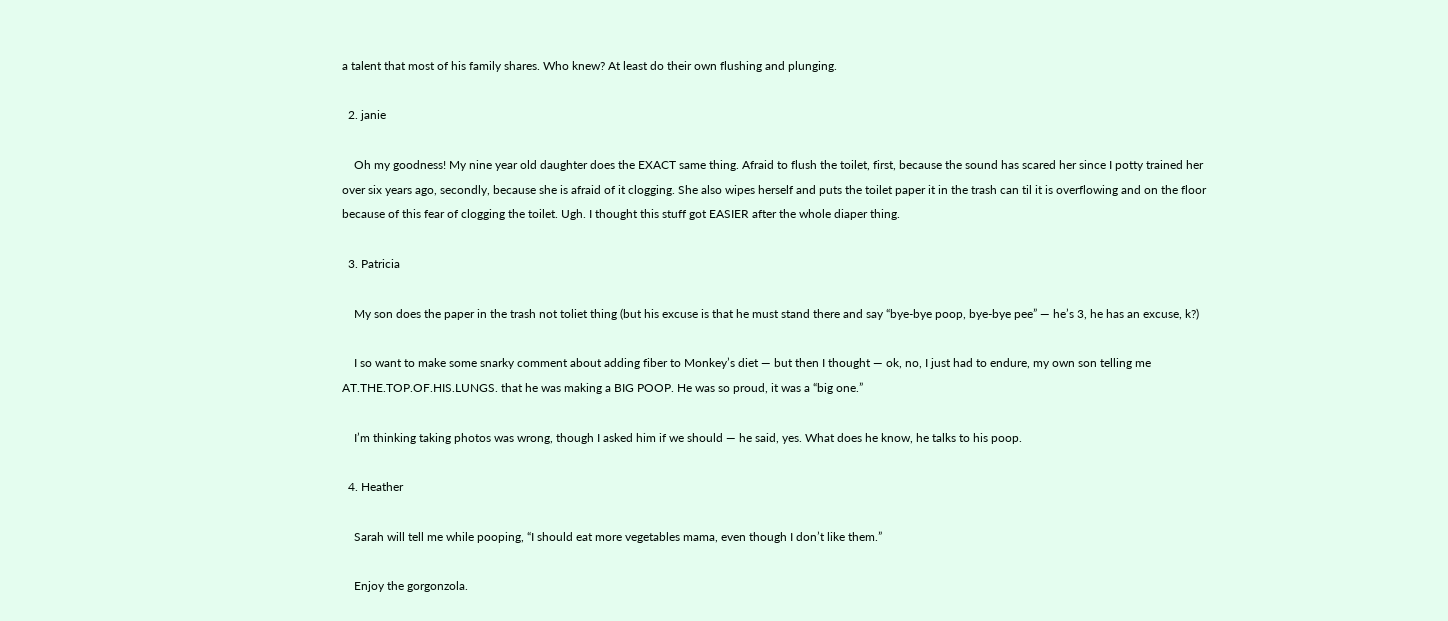a talent that most of his family shares. Who knew? At least do their own flushing and plunging.

  2. janie

    Oh my goodness! My nine year old daughter does the EXACT same thing. Afraid to flush the toilet, first, because the sound has scared her since I potty trained her over six years ago, secondly, because she is afraid of it clogging. She also wipes herself and puts the toilet paper it in the trash can til it is overflowing and on the floor because of this fear of clogging the toilet. Ugh. I thought this stuff got EASIER after the whole diaper thing.

  3. Patricia

    My son does the paper in the trash not toliet thing (but his excuse is that he must stand there and say “bye-bye poop, bye-bye pee” — he’s 3, he has an excuse, k?)

    I so want to make some snarky comment about adding fiber to Monkey’s diet — but then I thought — ok, no, I just had to endure, my own son telling me AT.THE.TOP.OF.HIS.LUNGS. that he was making a BIG POOP. He was so proud, it was a “big one.”

    I’m thinking taking photos was wrong, though I asked him if we should — he said, yes. What does he know, he talks to his poop.

  4. Heather

    Sarah will tell me while pooping, “I should eat more vegetables mama, even though I don’t like them.”

    Enjoy the gorgonzola.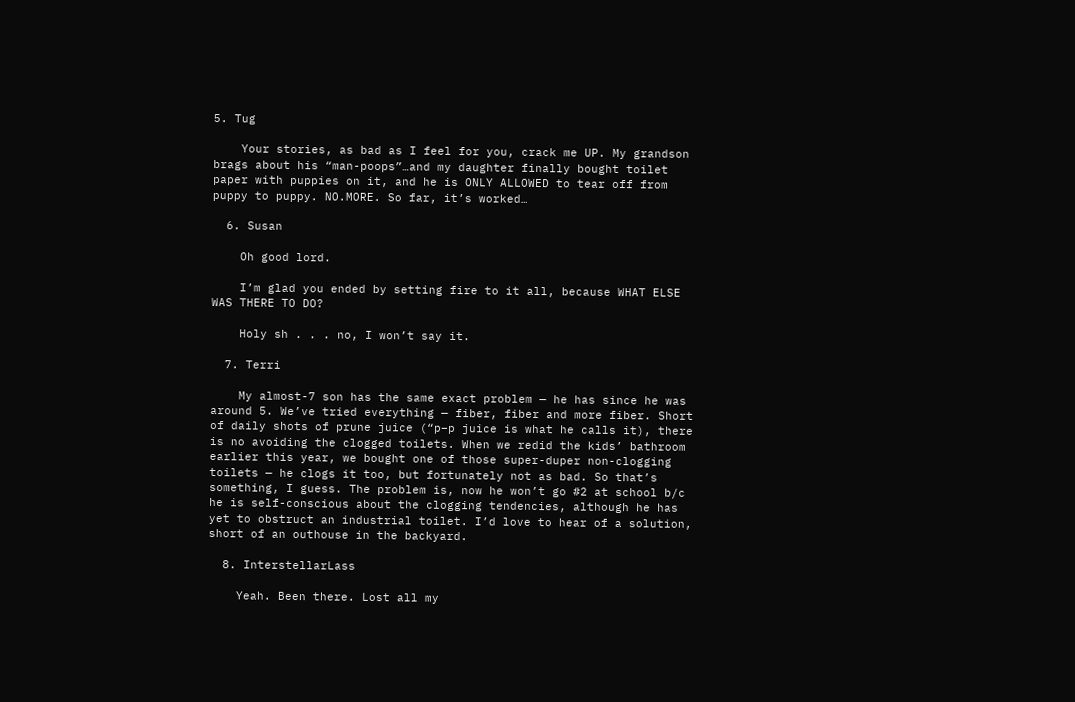5. Tug

    Your stories, as bad as I feel for you, crack me UP. My grandson brags about his “man-poops”…and my daughter finally bought toilet paper with puppies on it, and he is ONLY ALLOWED to tear off from puppy to puppy. NO.MORE. So far, it’s worked…

  6. Susan

    Oh good lord.

    I’m glad you ended by setting fire to it all, because WHAT ELSE WAS THERE TO DO?

    Holy sh . . . no, I won’t say it.

  7. Terri

    My almost-7 son has the same exact problem — he has since he was around 5. We’ve tried everything — fiber, fiber and more fiber. Short of daily shots of prune juice (“p–p juice is what he calls it), there is no avoiding the clogged toilets. When we redid the kids’ bathroom earlier this year, we bought one of those super-duper non-clogging toilets — he clogs it too, but fortunately not as bad. So that’s something, I guess. The problem is, now he won’t go #2 at school b/c he is self-conscious about the clogging tendencies, although he has yet to obstruct an industrial toilet. I’d love to hear of a solution, short of an outhouse in the backyard.

  8. InterstellarLass

    Yeah. Been there. Lost all my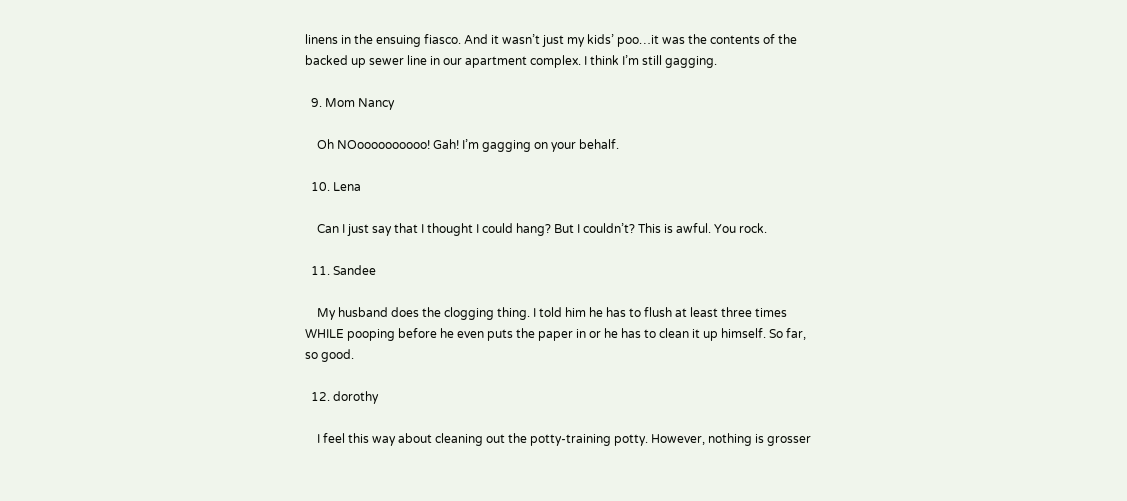linens in the ensuing fiasco. And it wasn’t just my kids’ poo…it was the contents of the backed up sewer line in our apartment complex. I think I’m still gagging.

  9. Mom Nancy

    Oh NOoooooooooo! Gah! I’m gagging on your behalf.

  10. Lena

    Can I just say that I thought I could hang? But I couldn’t? This is awful. You rock.

  11. Sandee

    My husband does the clogging thing. I told him he has to flush at least three times WHILE pooping before he even puts the paper in or he has to clean it up himself. So far, so good.

  12. dorothy

    I feel this way about cleaning out the potty-training potty. However, nothing is grosser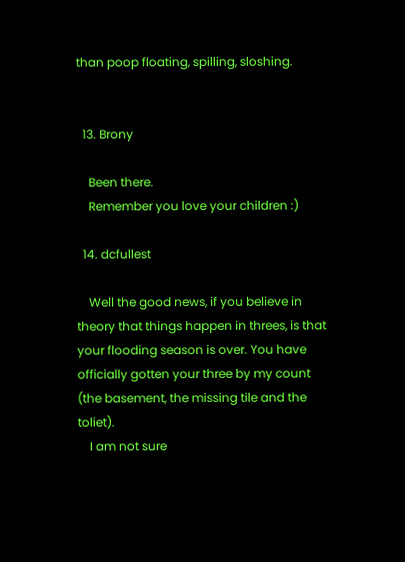than poop floating, spilling, sloshing.


  13. Brony

    Been there.
    Remember you love your children :)

  14. dcfullest

    Well the good news, if you believe in theory that things happen in threes, is that your flooding season is over. You have officially gotten your three by my count (the basement, the missing tile and the toliet).
    I am not sure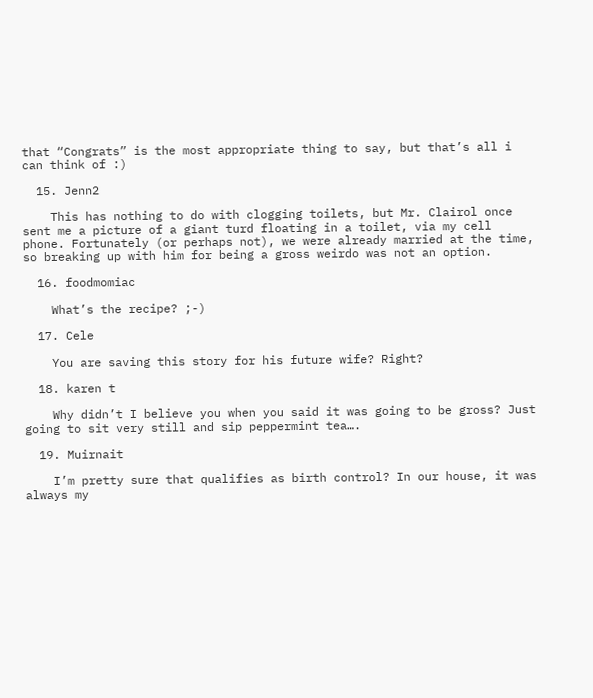that “Congrats” is the most appropriate thing to say, but that’s all i can think of :)

  15. Jenn2

    This has nothing to do with clogging toilets, but Mr. Clairol once sent me a picture of a giant turd floating in a toilet, via my cell phone. Fortunately (or perhaps not), we were already married at the time, so breaking up with him for being a gross weirdo was not an option.

  16. foodmomiac

    What’s the recipe? ;-)

  17. Cele

    You are saving this story for his future wife? Right?

  18. karen t

    Why didn’t I believe you when you said it was going to be gross? Just going to sit very still and sip peppermint tea….

  19. Muirnait

    I’m pretty sure that qualifies as birth control? In our house, it was always my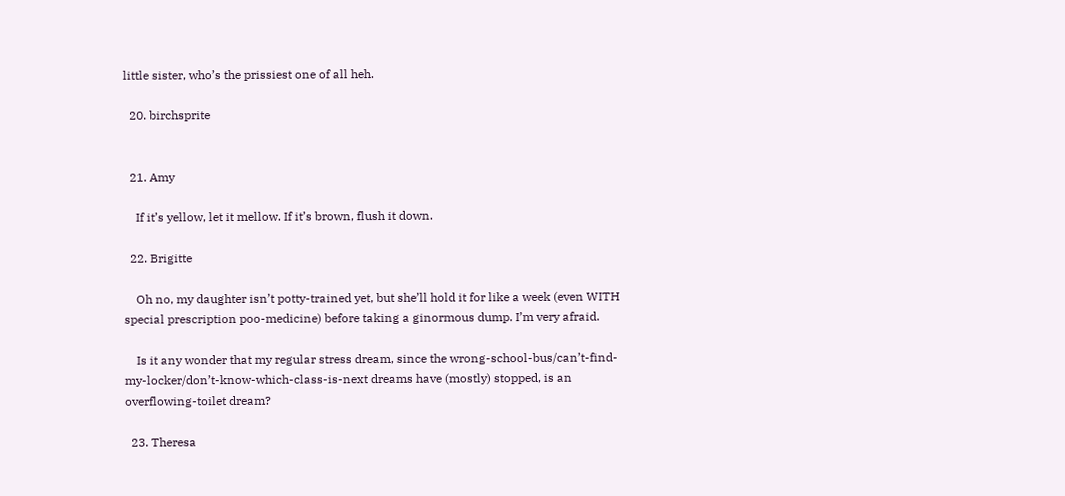little sister, who’s the prissiest one of all heh.

  20. birchsprite


  21. Amy

    If it’s yellow, let it mellow. If it’s brown, flush it down.

  22. Brigitte

    Oh no, my daughter isn’t potty-trained yet, but she’ll hold it for like a week (even WITH special prescription poo-medicine) before taking a ginormous dump. I’m very afraid.

    Is it any wonder that my regular stress dream, since the wrong-school-bus/can’t-find-my-locker/don’t-know-which-class-is-next dreams have (mostly) stopped, is an overflowing-toilet dream?

  23. Theresa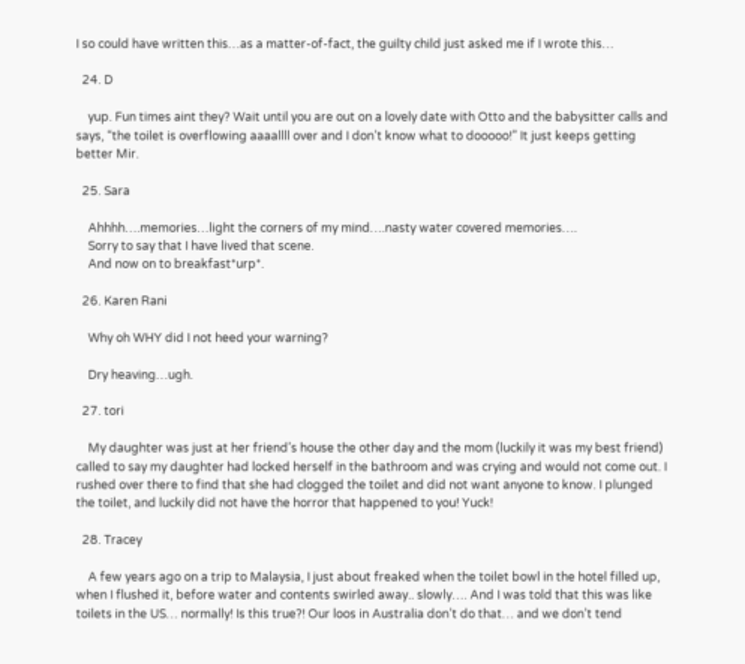I so could have written this…as a matter-of-fact, the guilty child just asked me if I wrote this…

  24. D

    yup. Fun times aint they? Wait until you are out on a lovely date with Otto and the babysitter calls and says, “the toilet is overflowing aaaallll over and I don’t know what to dooooo!” It just keeps getting better Mir.

  25. Sara

    Ahhhh….memories…light the corners of my mind….nasty water covered memories….
    Sorry to say that I have lived that scene.
    And now on to breakfast*urp*.

  26. Karen Rani

    Why oh WHY did I not heed your warning?

    Dry heaving…ugh.

  27. tori

    My daughter was just at her friend’s house the other day and the mom (luckily it was my best friend) called to say my daughter had locked herself in the bathroom and was crying and would not come out. I rushed over there to find that she had clogged the toilet and did not want anyone to know. I plunged the toilet, and luckily did not have the horror that happened to you! Yuck!

  28. Tracey

    A few years ago on a trip to Malaysia, I just about freaked when the toilet bowl in the hotel filled up, when I flushed it, before water and contents swirled away.. slowly…. And I was told that this was like toilets in the US… normally! Is this true?! Our loos in Australia don’t do that… and we don’t tend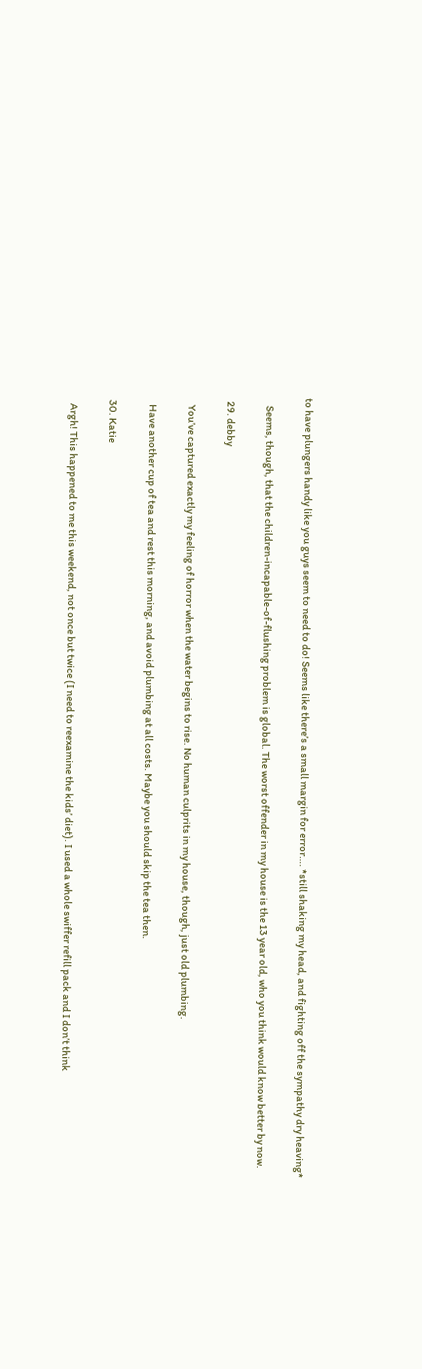to have plungers handy like you guys seem to need to do! Seems like there’s a small margin for error…. *still shaking my head, and fighting off the sympathy dry heaving*

    Seems, though, that the children-incapable-of-flushing problem is global. The worst offender in my house is the 13 year old, who you think would know better by now.

  29. debby

    You’ve captured exactly my feeling of horror when the water begins to rise. No human culprits in my house, though, just old plumbing.

    Have another cup of tea and rest this morning, and avoid plumbing at all costs. Maybe you should skip the tea then.

  30. Katie

    Argh! This happened to me this weekend, not once but twice (I need to reexamine the kids’ diet). I used a whole swiffer refill pack and I don’t think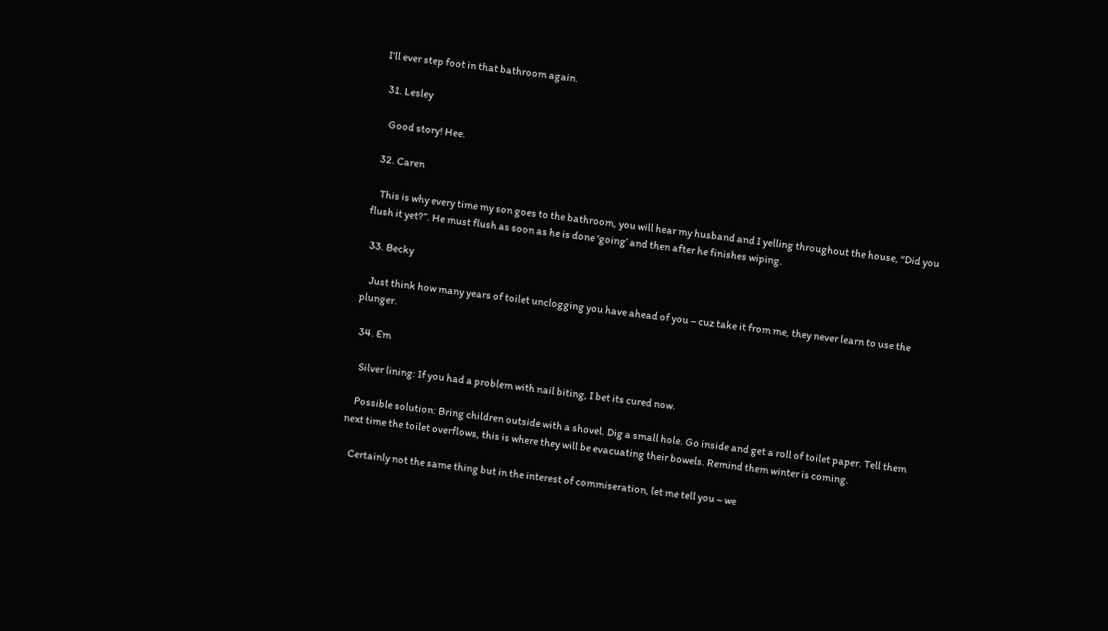I’ll ever step foot in that bathroom again.

  31. Lesley

    Good story! Hee.

  32. Caren

    This is why every time my son goes to the bathroom, you will hear my husband and I yelling throughout the house, “Did you flush it yet?”. He must flush as soon as he is done ‘going’ and then after he finishes wiping.

  33. Becky

    Just think how many years of toilet unclogging you have ahead of you – cuz take it from me, they never learn to use the plunger.

  34. Em

    Silver lining: If you had a problem with nail biting, I bet its cured now.

    Possible solution: Bring children outside with a shovel. Dig a small hole. Go inside and get a roll of toilet paper. Tell them next time the toilet overflows, this is where they will be evacuating their bowels. Remind them winter is coming.

    Certainly not the same thing but in the interest of commiseration, let me tell you – we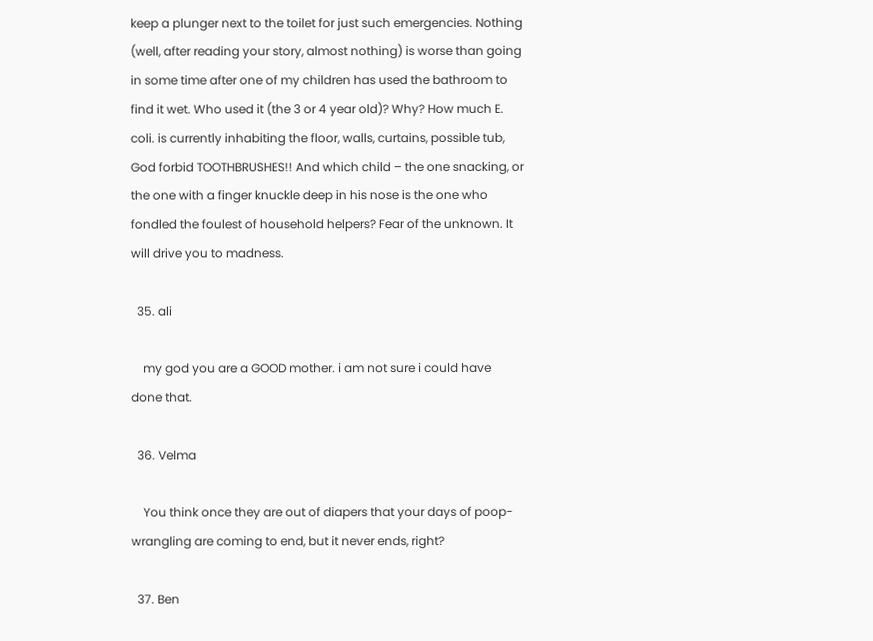keep a plunger next to the toilet for just such emergencies. Nothing (well, after reading your story, almost nothing) is worse than going in some time after one of my children has used the bathroom to find it wet. Who used it (the 3 or 4 year old)? Why? How much E. coli. is currently inhabiting the floor, walls, curtains, possible tub, God forbid TOOTHBRUSHES!! And which child – the one snacking, or the one with a finger knuckle deep in his nose is the one who fondled the foulest of household helpers? Fear of the unknown. It will drive you to madness.

  35. ali

    my god you are a GOOD mother. i am not sure i could have done that.

  36. Velma

    You think once they are out of diapers that your days of poop-wrangling are coming to end, but it never ends, right?

  37. Ben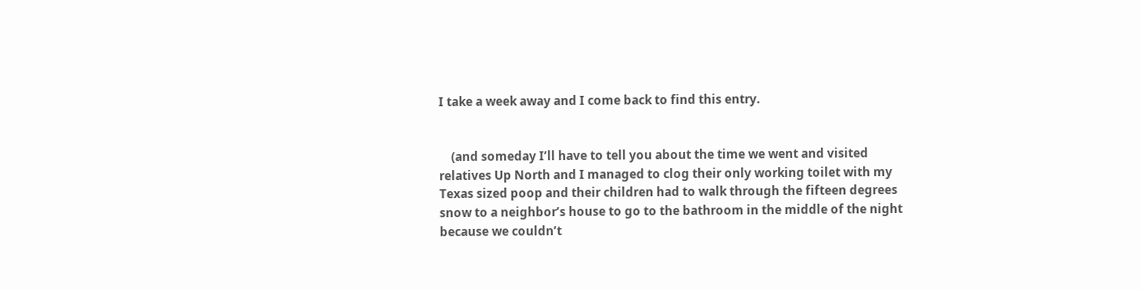I take a week away and I come back to find this entry.


    (and someday I’ll have to tell you about the time we went and visited relatives Up North and I managed to clog their only working toilet with my Texas sized poop and their children had to walk through the fifteen degrees snow to a neighbor’s house to go to the bathroom in the middle of the night because we couldn’t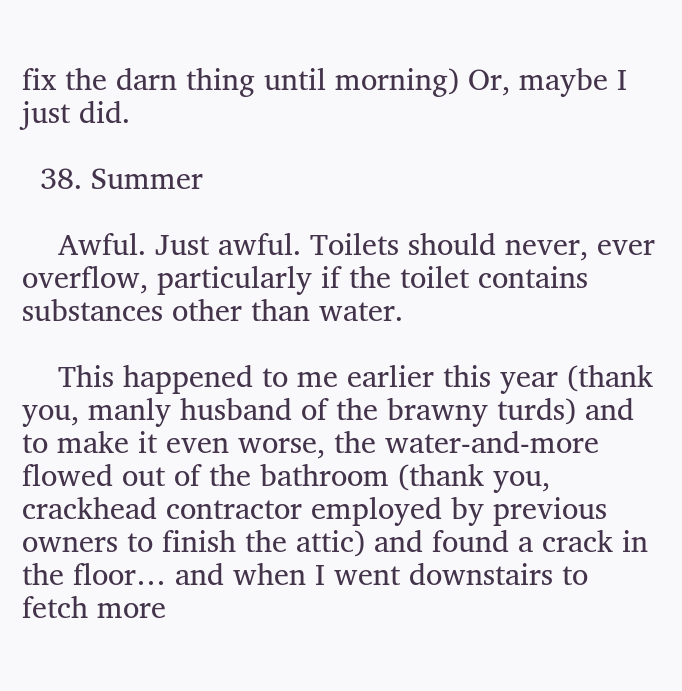fix the darn thing until morning) Or, maybe I just did.

  38. Summer

    Awful. Just awful. Toilets should never, ever overflow, particularly if the toilet contains substances other than water.

    This happened to me earlier this year (thank you, manly husband of the brawny turds) and to make it even worse, the water-and-more flowed out of the bathroom (thank you, crackhead contractor employed by previous owners to finish the attic) and found a crack in the floor… and when I went downstairs to fetch more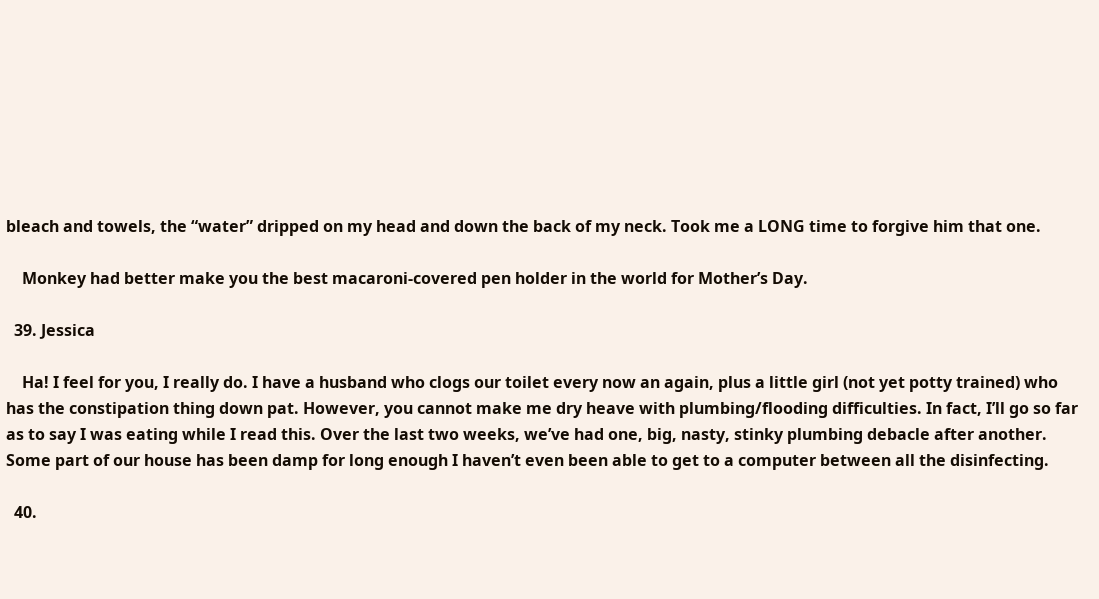bleach and towels, the “water” dripped on my head and down the back of my neck. Took me a LONG time to forgive him that one.

    Monkey had better make you the best macaroni-covered pen holder in the world for Mother’s Day.

  39. Jessica

    Ha! I feel for you, I really do. I have a husband who clogs our toilet every now an again, plus a little girl (not yet potty trained) who has the constipation thing down pat. However, you cannot make me dry heave with plumbing/flooding difficulties. In fact, I’ll go so far as to say I was eating while I read this. Over the last two weeks, we’ve had one, big, nasty, stinky plumbing debacle after another. Some part of our house has been damp for long enough I haven’t even been able to get to a computer between all the disinfecting.

  40.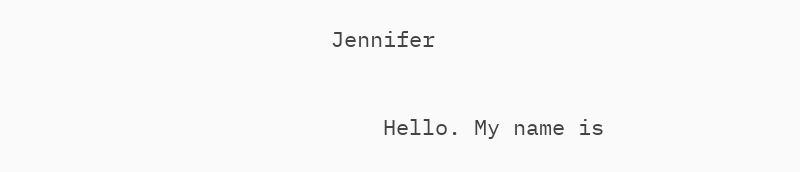Jennifer

    Hello. My name is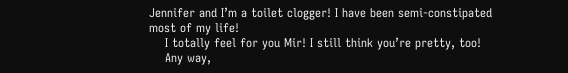Jennifer and I’m a toilet clogger! I have been semi-constipated most of my life!
    I totally feel for you Mir! I still think you’re pretty, too!
    Any way,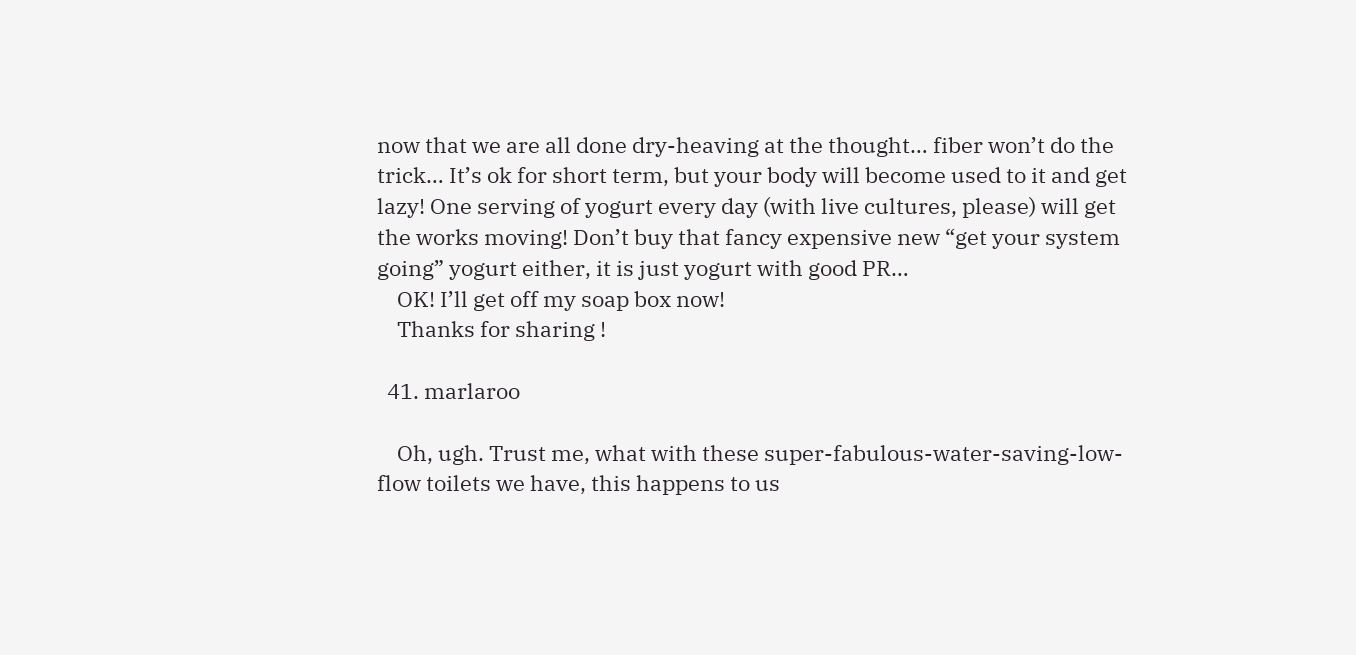now that we are all done dry-heaving at the thought… fiber won’t do the trick… It’s ok for short term, but your body will become used to it and get lazy! One serving of yogurt every day (with live cultures, please) will get the works moving! Don’t buy that fancy expensive new “get your system going” yogurt either, it is just yogurt with good PR…
    OK! I’ll get off my soap box now!
    Thanks for sharing !

  41. marlaroo

    Oh, ugh. Trust me, what with these super-fabulous-water-saving-low-flow toilets we have, this happens to us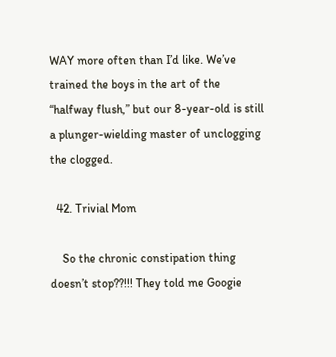WAY more often than I’d like. We’ve trained the boys in the art of the “halfway flush,” but our 8-year-old is still a plunger-wielding master of unclogging the clogged.

  42. Trivial Mom

    So the chronic constipation thing doesn’t stop??!!! They told me Googie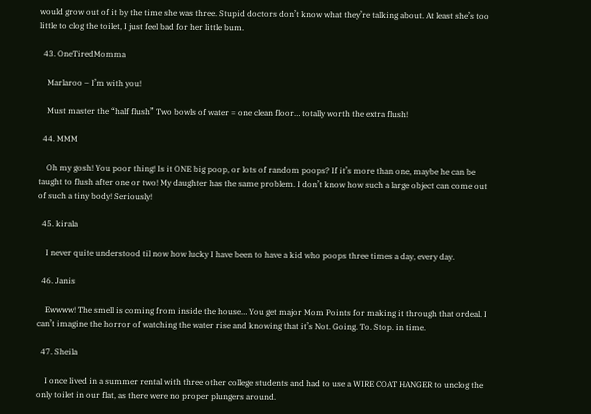would grow out of it by the time she was three. Stupid doctors don’t know what they’re talking about. At least she’s too little to clog the toilet, I just feel bad for her little bum.

  43. OneTiredMomma

    Marlaroo – I’m with you!

    Must master the “half flush” Two bowls of water = one clean floor… totally worth the extra flush!

  44. MMM

    Oh my gosh! You poor thing! Is it ONE big poop, or lots of random poops? If it’s more than one, maybe he can be taught to flush after one or two! My daughter has the same problem. I don’t know how such a large object can come out of such a tiny body! Seriously!

  45. kirala

    I never quite understood til now how lucky I have been to have a kid who poops three times a day, every day.

  46. Janis

    Ewwww! The smell is coming from inside the house… You get major Mom Points for making it through that ordeal. I can’t imagine the horror of watching the water rise and knowing that it’s Not. Going. To. Stop. in time.

  47. Sheila

    I once lived in a summer rental with three other college students and had to use a WIRE COAT HANGER to unclog the only toilet in our flat, as there were no proper plungers around.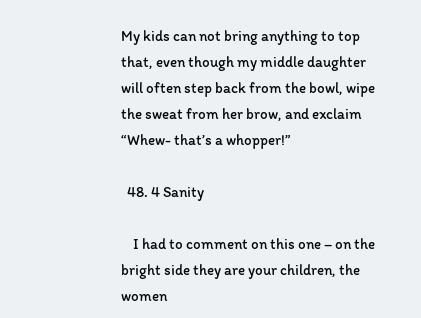My kids can not bring anything to top that, even though my middle daughter will often step back from the bowl, wipe the sweat from her brow, and exclaim “Whew- that’s a whopper!”

  48. 4 Sanity

    I had to comment on this one – on the bright side they are your children, the women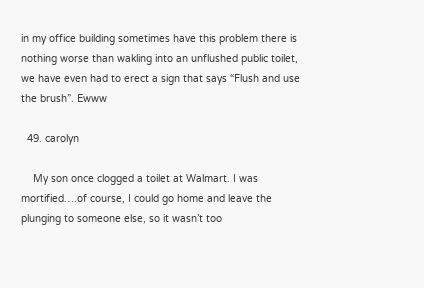in my office building sometimes have this problem there is nothing worse than wakling into an unflushed public toilet, we have even had to erect a sign that says “Flush and use the brush”. Ewww

  49. carolyn

    My son once clogged a toilet at Walmart. I was mortified….of course, I could go home and leave the plunging to someone else, so it wasn’t too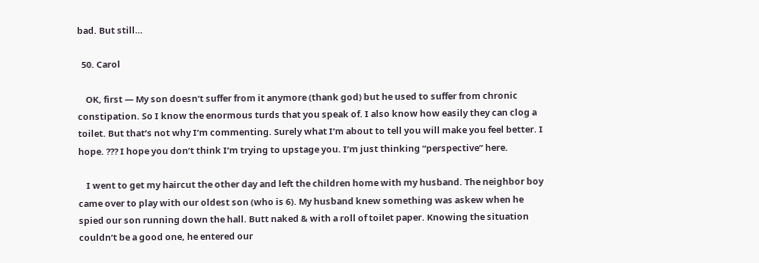bad. But still…

  50. Carol

    OK, first — My son doesn’t suffer from it anymore (thank god) but he used to suffer from chronic constipation. So I know the enormous turds that you speak of. I also know how easily they can clog a toilet. But that’s not why I’m commenting. Surely what I’m about to tell you will make you feel better. I hope. ??? I hope you don’t think I’m trying to upstage you. I’m just thinking “perspective” here.

    I went to get my haircut the other day and left the children home with my husband. The neighbor boy came over to play with our oldest son (who is 6). My husband knew something was askew when he spied our son running down the hall. Butt naked & with a roll of toilet paper. Knowing the situation couldn’t be a good one, he entered our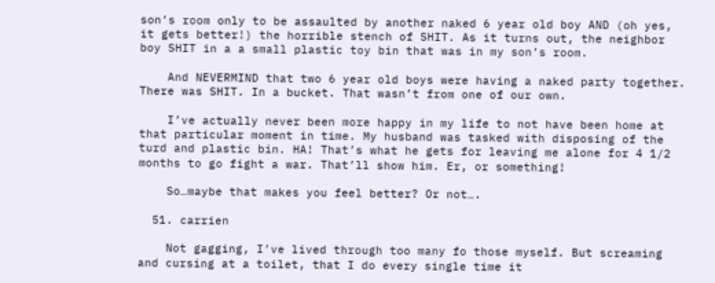son’s room only to be assaulted by another naked 6 year old boy AND (oh yes, it gets better!) the horrible stench of SHIT. As it turns out, the neighbor boy SHIT in a a small plastic toy bin that was in my son’s room.

    And NEVERMIND that two 6 year old boys were having a naked party together. There was SHIT. In a bucket. That wasn’t from one of our own.

    I’ve actually never been more happy in my life to not have been home at that particular moment in time. My husband was tasked with disposing of the turd and plastic bin. HA! That’s what he gets for leaving me alone for 4 1/2 months to go fight a war. That’ll show him. Er, or something!

    So…maybe that makes you feel better? Or not….

  51. carrien

    Not gagging, I’ve lived through too many fo those myself. But screaming and cursing at a toilet, that I do every single time it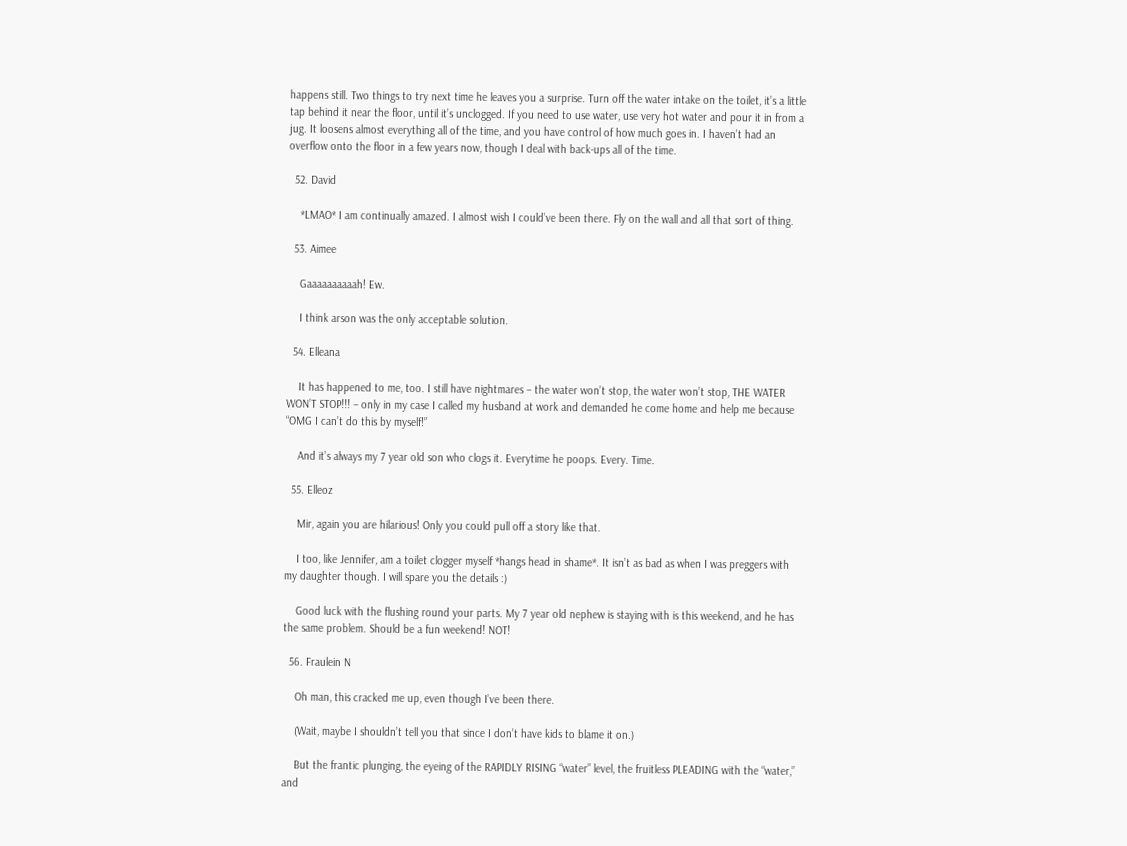happens still. Two things to try next time he leaves you a surprise. Turn off the water intake on the toilet, it’s a little tap behind it near the floor, until it’s unclogged. If you need to use water, use very hot water and pour it in from a jug. It loosens almost everything all of the time, and you have control of how much goes in. I haven’t had an overflow onto the floor in a few years now, though I deal with back-ups all of the time.

  52. David

    *LMAO* I am continually amazed. I almost wish I could’ve been there. Fly on the wall and all that sort of thing.

  53. Aimee

    Gaaaaaaaaaah! Ew.

    I think arson was the only acceptable solution.

  54. Elleana

    It has happened to me, too. I still have nightmares – the water won’t stop, the water won’t stop, THE WATER WON’T STOP!!! – only in my case I called my husband at work and demanded he come home and help me because “OMG I can’t do this by myself!”

    And it’s always my 7 year old son who clogs it. Everytime he poops. Every. Time.

  55. Elleoz

    Mir, again you are hilarious! Only you could pull off a story like that.

    I too, like Jennifer, am a toilet clogger myself *hangs head in shame*. It isn’t as bad as when I was preggers with my daughter though. I will spare you the details :)

    Good luck with the flushing round your parts. My 7 year old nephew is staying with is this weekend, and he has the same problem. Should be a fun weekend! NOT!

  56. Fraulein N

    Oh man, this cracked me up, even though I’ve been there.

    (Wait, maybe I shouldn’t tell you that since I don’t have kids to blame it on.)

    But the frantic plunging, the eyeing of the RAPIDLY RISING “water” level, the fruitless PLEADING with the “water,” and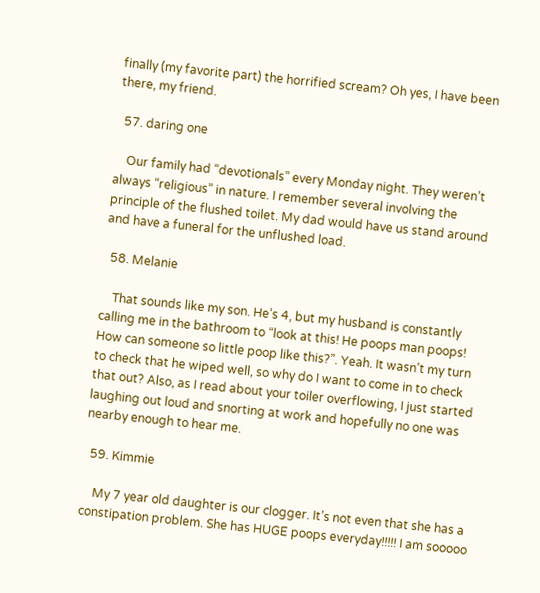finally (my favorite part) the horrified scream? Oh yes, I have been there, my friend.

  57. daring one

    Our family had “devotionals” every Monday night. They weren’t always “religious” in nature. I remember several involving the principle of the flushed toilet. My dad would have us stand around and have a funeral for the unflushed load.

  58. Melanie

    That sounds like my son. He’s 4, but my husband is constantly calling me in the bathroom to “look at this! He poops man poops! How can someone so little poop like this?”. Yeah. It wasn’t my turn to check that he wiped well, so why do I want to come in to check that out? Also, as I read about your toiler overflowing, I just started laughing out loud and snorting at work and hopefully no one was nearby enough to hear me.

  59. Kimmie

    My 7 year old daughter is our clogger. It’s not even that she has a constipation problem. She has HUGE poops everyday!!!!! I am sooooo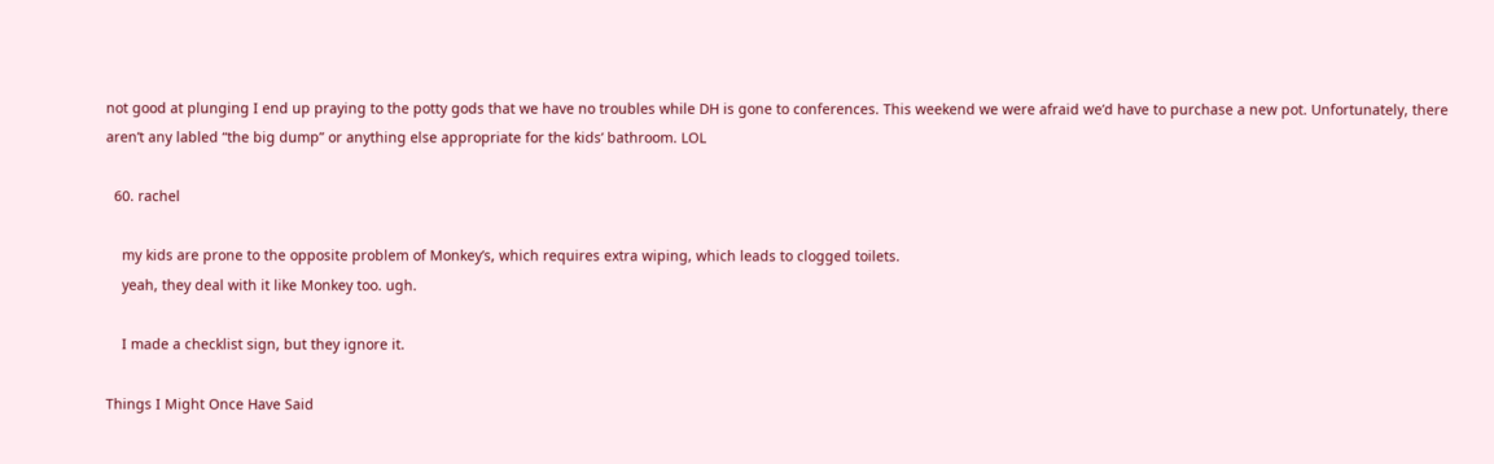not good at plunging I end up praying to the potty gods that we have no troubles while DH is gone to conferences. This weekend we were afraid we’d have to purchase a new pot. Unfortunately, there aren’t any labled “the big dump” or anything else appropriate for the kids’ bathroom. LOL

  60. rachel

    my kids are prone to the opposite problem of Monkey’s, which requires extra wiping, which leads to clogged toilets.
    yeah, they deal with it like Monkey too. ugh.

    I made a checklist sign, but they ignore it.

Things I Might Once Have Said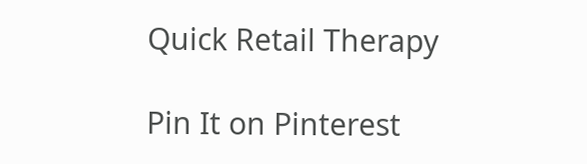Quick Retail Therapy

Pin It on Pinterest